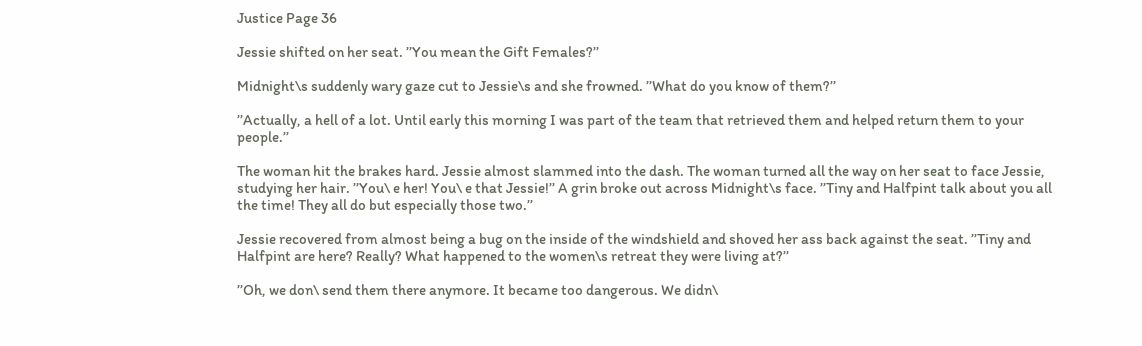Justice Page 36

Jessie shifted on her seat. ’’You mean the Gift Females?’’

Midnight\s suddenly wary gaze cut to Jessie\s and she frowned. ’’What do you know of them?’’

’’Actually, a hell of a lot. Until early this morning I was part of the team that retrieved them and helped return them to your people.’’

The woman hit the brakes hard. Jessie almost slammed into the dash. The woman turned all the way on her seat to face Jessie, studying her hair. ’’You\ e her! You\ e that Jessie!’’ A grin broke out across Midnight\s face. ’’Tiny and Halfpint talk about you all the time! They all do but especially those two.’’

Jessie recovered from almost being a bug on the inside of the windshield and shoved her ass back against the seat. ’’Tiny and Halfpint are here? Really? What happened to the women\s retreat they were living at?’’

’’Oh, we don\ send them there anymore. It became too dangerous. We didn\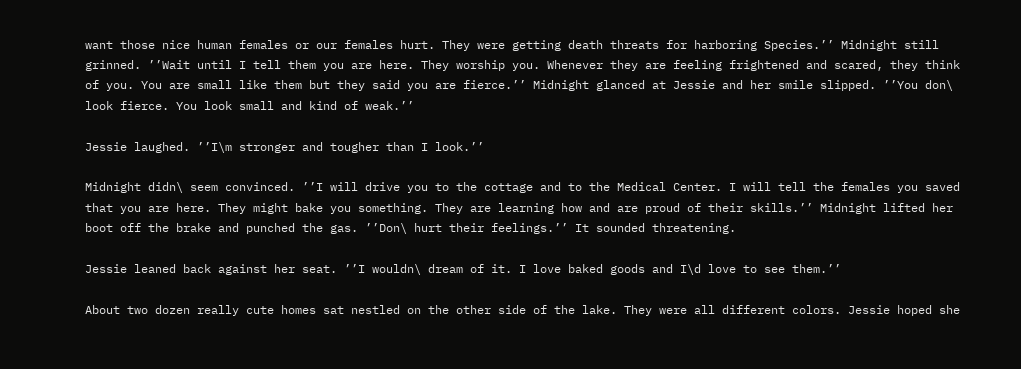want those nice human females or our females hurt. They were getting death threats for harboring Species.’’ Midnight still grinned. ’’Wait until I tell them you are here. They worship you. Whenever they are feeling frightened and scared, they think of you. You are small like them but they said you are fierce.’’ Midnight glanced at Jessie and her smile slipped. ’’You don\ look fierce. You look small and kind of weak.’’

Jessie laughed. ’’I\m stronger and tougher than I look.’’

Midnight didn\ seem convinced. ’’I will drive you to the cottage and to the Medical Center. I will tell the females you saved that you are here. They might bake you something. They are learning how and are proud of their skills.’’ Midnight lifted her boot off the brake and punched the gas. ’’Don\ hurt their feelings.’’ It sounded threatening.

Jessie leaned back against her seat. ’’I wouldn\ dream of it. I love baked goods and I\d love to see them.’’

About two dozen really cute homes sat nestled on the other side of the lake. They were all different colors. Jessie hoped she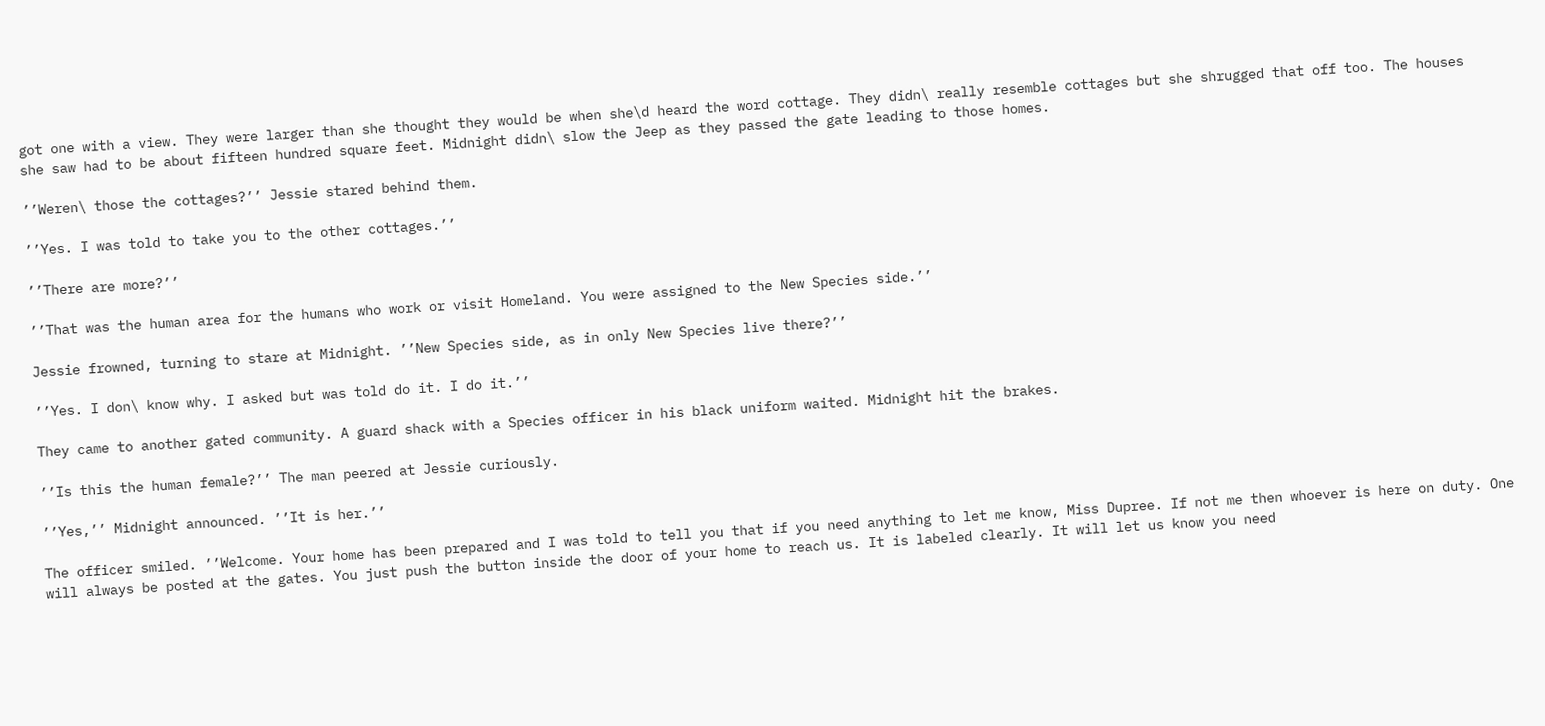got one with a view. They were larger than she thought they would be when she\d heard the word cottage. They didn\ really resemble cottages but she shrugged that off too. The houses she saw had to be about fifteen hundred square feet. Midnight didn\ slow the Jeep as they passed the gate leading to those homes.

’’Weren\ those the cottages?’’ Jessie stared behind them.

’’Yes. I was told to take you to the other cottages.’’

’’There are more?’’

’’That was the human area for the humans who work or visit Homeland. You were assigned to the New Species side.’’

Jessie frowned, turning to stare at Midnight. ’’New Species side, as in only New Species live there?’’

’’Yes. I don\ know why. I asked but was told do it. I do it.’’

They came to another gated community. A guard shack with a Species officer in his black uniform waited. Midnight hit the brakes.

’’Is this the human female?’’ The man peered at Jessie curiously.

’’Yes,’’ Midnight announced. ’’It is her.’’

The officer smiled. ’’Welcome. Your home has been prepared and I was told to tell you that if you need anything to let me know, Miss Dupree. If not me then whoever is here on duty. One will always be posted at the gates. You just push the button inside the door of your home to reach us. It is labeled clearly. It will let us know you need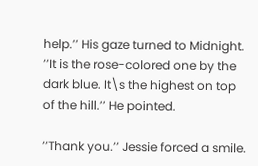help.’’ His gaze turned to Midnight. ’’It is the rose-colored one by the dark blue. It\s the highest on top of the hill.’’ He pointed.

’’Thank you.’’ Jessie forced a smile.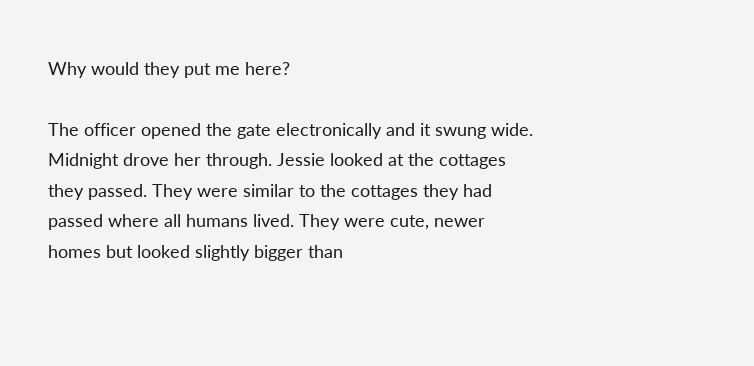Why would they put me here?

The officer opened the gate electronically and it swung wide. Midnight drove her through. Jessie looked at the cottages they passed. They were similar to the cottages they had passed where all humans lived. They were cute, newer homes but looked slightly bigger than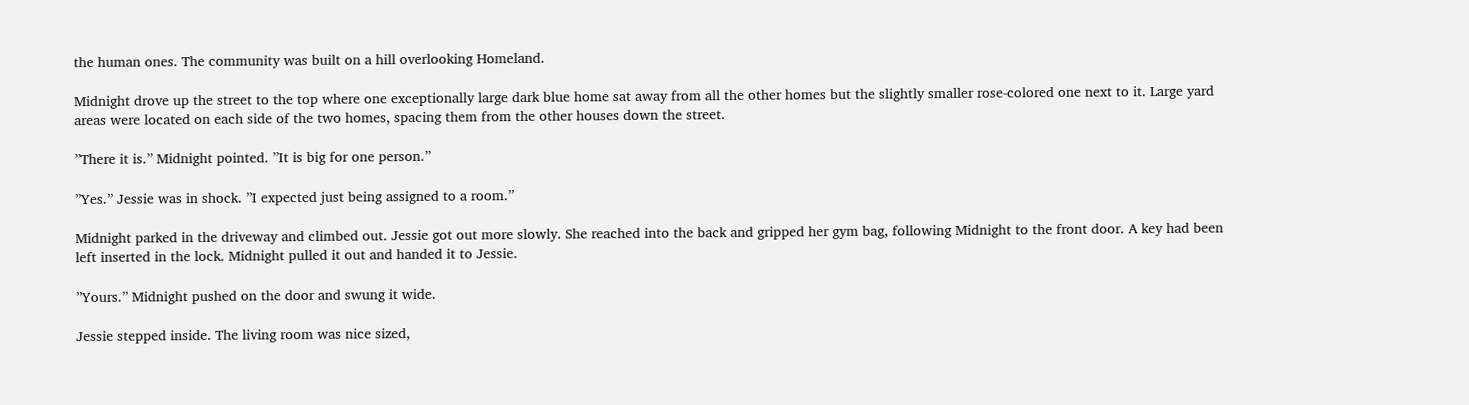the human ones. The community was built on a hill overlooking Homeland.

Midnight drove up the street to the top where one exceptionally large dark blue home sat away from all the other homes but the slightly smaller rose-colored one next to it. Large yard areas were located on each side of the two homes, spacing them from the other houses down the street.

’’There it is.’’ Midnight pointed. ’’It is big for one person.’’

’’Yes.’’ Jessie was in shock. ’’I expected just being assigned to a room.’’

Midnight parked in the driveway and climbed out. Jessie got out more slowly. She reached into the back and gripped her gym bag, following Midnight to the front door. A key had been left inserted in the lock. Midnight pulled it out and handed it to Jessie.

’’Yours.’’ Midnight pushed on the door and swung it wide.

Jessie stepped inside. The living room was nice sized,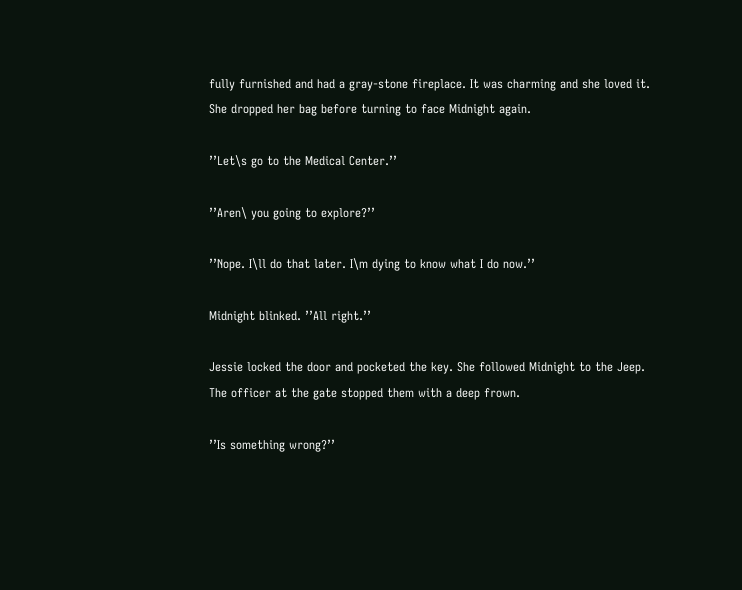fully furnished and had a gray-stone fireplace. It was charming and she loved it. She dropped her bag before turning to face Midnight again.

’’Let\s go to the Medical Center.’’

’’Aren\ you going to explore?’’

’’Nope. I\ll do that later. I\m dying to know what I do now.’’

Midnight blinked. ’’All right.’’

Jessie locked the door and pocketed the key. She followed Midnight to the Jeep. The officer at the gate stopped them with a deep frown.

’’Is something wrong?’’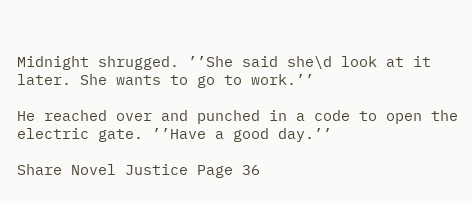Midnight shrugged. ’’She said she\d look at it later. She wants to go to work.’’

He reached over and punched in a code to open the electric gate. ’’Have a good day.’’

Share Novel Justice Page 36